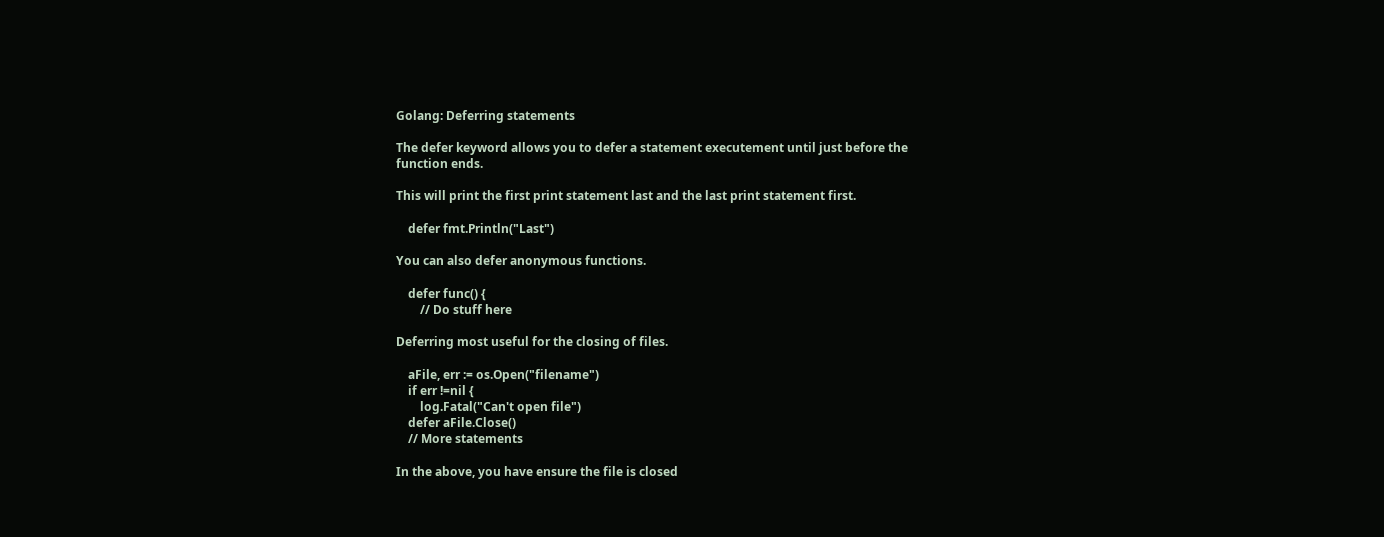Golang: Deferring statements

The defer keyword allows you to defer a statement executement until just before the function ends.

This will print the first print statement last and the last print statement first.

    defer fmt.Println("Last")

You can also defer anonymous functions.

    defer func() {
        // Do stuff here

Deferring most useful for the closing of files.

    aFile, err := os.Open("filename")
    if err !=nil {
        log.Fatal("Can't open file")
    defer aFile.Close()
    // More statements

In the above, you have ensure the file is closed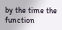by the time the function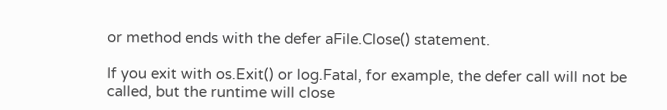or method ends with the defer aFile.Close() statement.

If you exit with os.Exit() or log.Fatal, for example, the defer call will not be called, but the runtime will close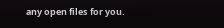any open files for you.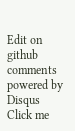Edit on github
comments powered by Disqus
Click me